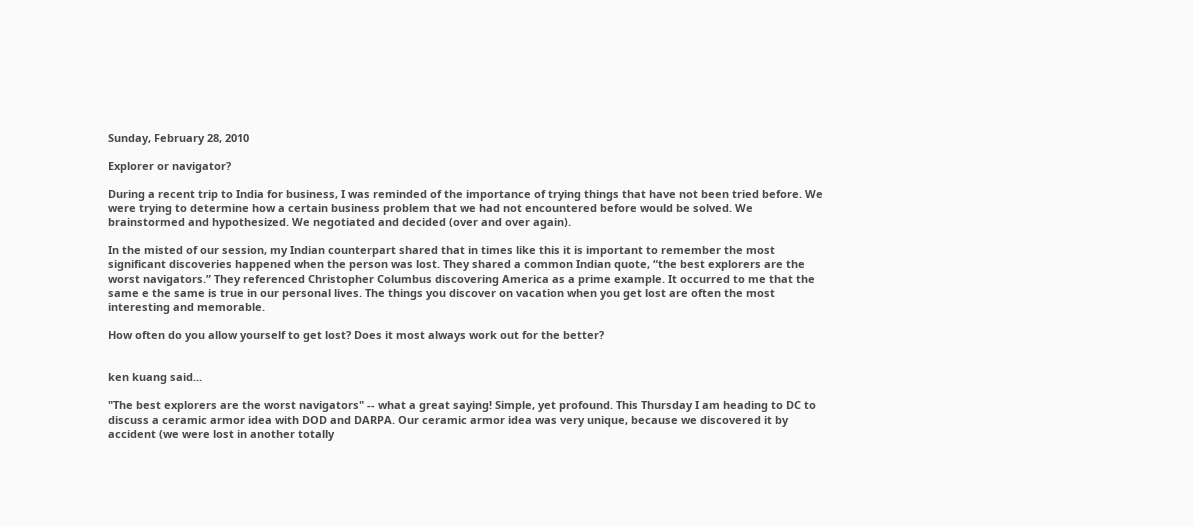Sunday, February 28, 2010

Explorer or navigator?

During a recent trip to India for business, I was reminded of the importance of trying things that have not been tried before. We were trying to determine how a certain business problem that we had not encountered before would be solved. We brainstormed and hypothesized. We negotiated and decided (over and over again).

In the misted of our session, my Indian counterpart shared that in times like this it is important to remember the most significant discoveries happened when the person was lost. They shared a common Indian quote, “the best explorers are the worst navigators.” They referenced Christopher Columbus discovering America as a prime example. It occurred to me that the same e the same is true in our personal lives. The things you discover on vacation when you get lost are often the most interesting and memorable.

How often do you allow yourself to get lost? Does it most always work out for the better?


ken kuang said...

"The best explorers are the worst navigators" -- what a great saying! Simple, yet profound. This Thursday I am heading to DC to discuss a ceramic armor idea with DOD and DARPA. Our ceramic armor idea was very unique, because we discovered it by accident (we were lost in another totally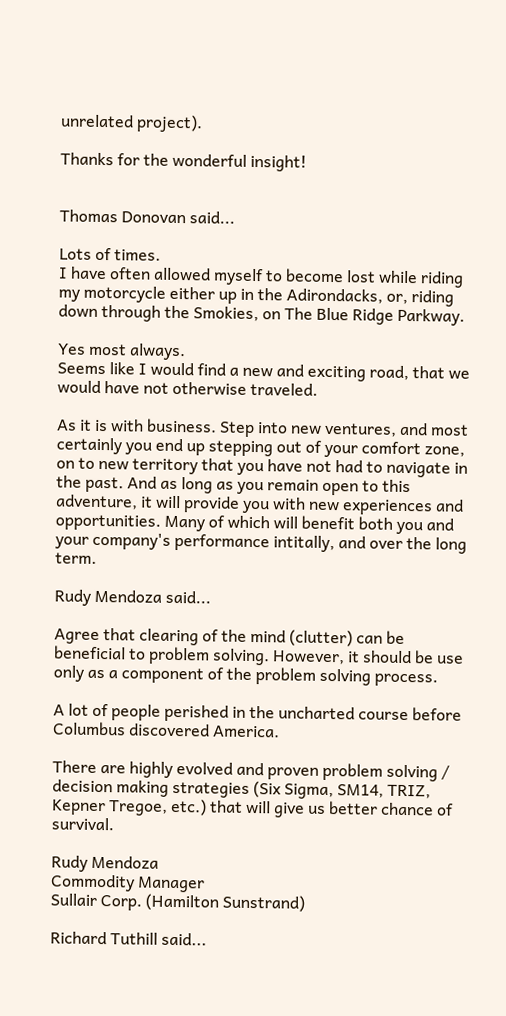unrelated project).

Thanks for the wonderful insight!


Thomas Donovan said...

Lots of times.
I have often allowed myself to become lost while riding my motorcycle either up in the Adirondacks, or, riding down through the Smokies, on The Blue Ridge Parkway.

Yes most always.
Seems like I would find a new and exciting road, that we would have not otherwise traveled.

As it is with business. Step into new ventures, and most certainly you end up stepping out of your comfort zone, on to new territory that you have not had to navigate in the past. And as long as you remain open to this adventure, it will provide you with new experiences and opportunities. Many of which will benefit both you and your company's performance intitally, and over the long term.

Rudy Mendoza said...

Agree that clearing of the mind (clutter) can be beneficial to problem solving. However, it should be use only as a component of the problem solving process.

A lot of people perished in the uncharted course before Columbus discovered America.

There are highly evolved and proven problem solving / decision making strategies (Six Sigma, SM14, TRIZ, Kepner Tregoe, etc.) that will give us better chance of survival.

Rudy Mendoza
Commodity Manager
Sullair Corp. (Hamilton Sunstrand)

Richard Tuthill said...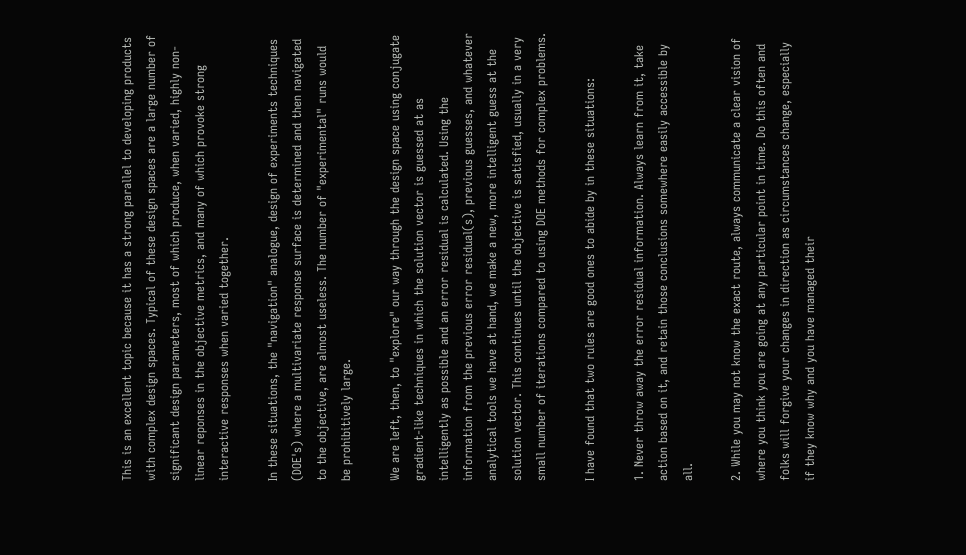This is an excellent topic because it has a strong parallel to developing products with complex design spaces. Typical of these design spaces are a large number of significant design parameters, most of which produce, when varied, highly non-linear reponses in the objective metrics, and many of which provoke strong interactive responses when varied together.

In these situations, the "navigation" analogue, design of experiments techniques (DOE's) where a multivariate response surface is determined and then navigated to the objective, are almost useless. The number of "experimental" runs would be prohibitively large.

We are left, then, to "explore" our way through the design space using conjugate gradient-like techniques in which the solution vector is guessed at as intelligently as possible and an error residual is calculated. Using the information from the previous error residual(s), previous guesses, and whatever analytical tools we have at hand, we make a new, more intelligent guess at the solution vector. This continues until the objective is satisfied, usually in a very small number of iterations compared to using DOE methods for complex problems.

I have found that two rules are good ones to abide by in these situations:

1. Never throw away the error residual information. Always learn from it, take action based on it, and retain those conclusions somewhere easily accessible by all.

2. While you may not know the exact route, always communicate a clear vision of where you think you are going at any particular point in time. Do this often and folks will forgive your changes in direction as circumstances change, especially if they know why and you have managed their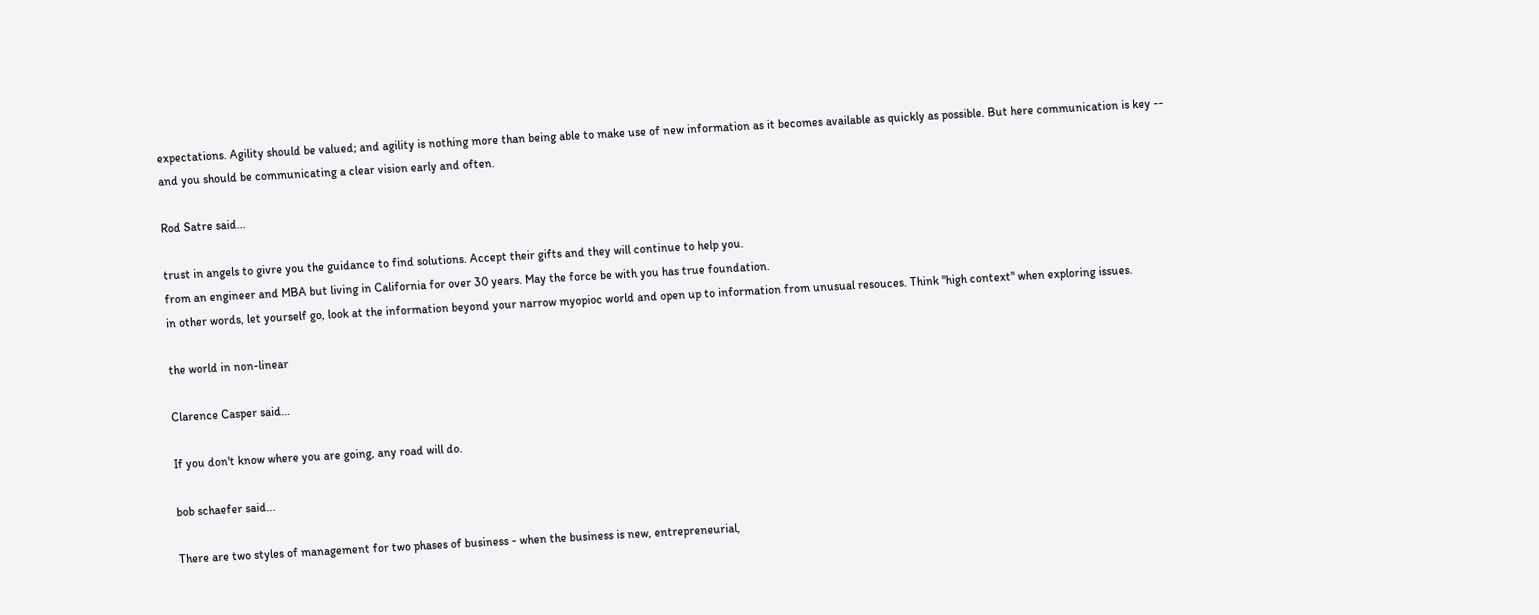expectations. Agility should be valued; and agility is nothing more than being able to make use of new information as it becomes available as quickly as possible. But here communication is key -- and you should be communicating a clear vision early and often.

Rod Satre said...

trust in angels to givre you the guidance to find solutions. Accept their gifts and they will continue to help you.
from an engineer and MBA but living in California for over 30 years. May the force be with you has true foundation.
in other words, let yourself go, look at the information beyond your narrow myopioc world and open up to information from unusual resouces. Think "high context" when exploring issues.

the world in non-linear

Clarence Casper said...

If you don't know where you are going, any road will do.

bob schaefer said...

There are two styles of management for two phases of business - when the business is new, entrepreneurial,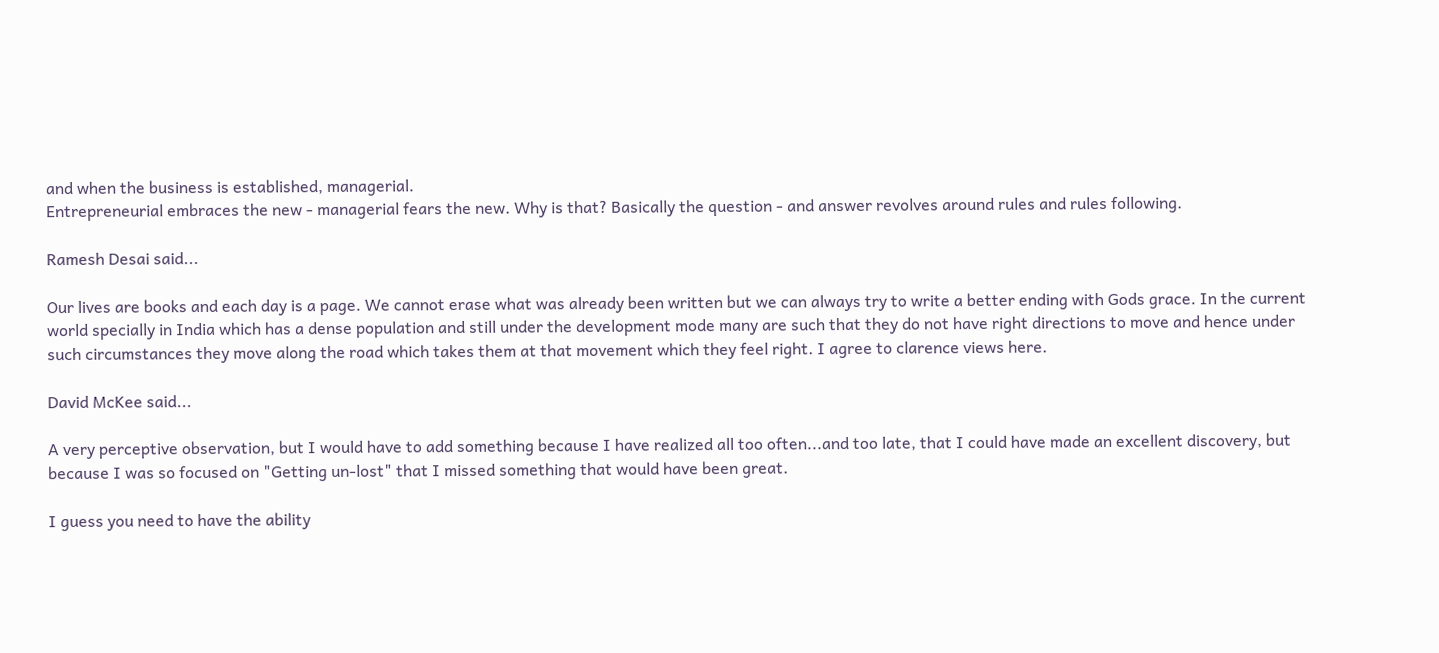and when the business is established, managerial.
Entrepreneurial embraces the new - managerial fears the new. Why is that? Basically the question - and answer revolves around rules and rules following.

Ramesh Desai said...

Our lives are books and each day is a page. We cannot erase what was already been written but we can always try to write a better ending with Gods grace. In the current world specially in India which has a dense population and still under the development mode many are such that they do not have right directions to move and hence under such circumstances they move along the road which takes them at that movement which they feel right. I agree to clarence views here.

David McKee said...

A very perceptive observation, but I would have to add something because I have realized all too often...and too late, that I could have made an excellent discovery, but because I was so focused on "Getting un-lost" that I missed something that would have been great.

I guess you need to have the ability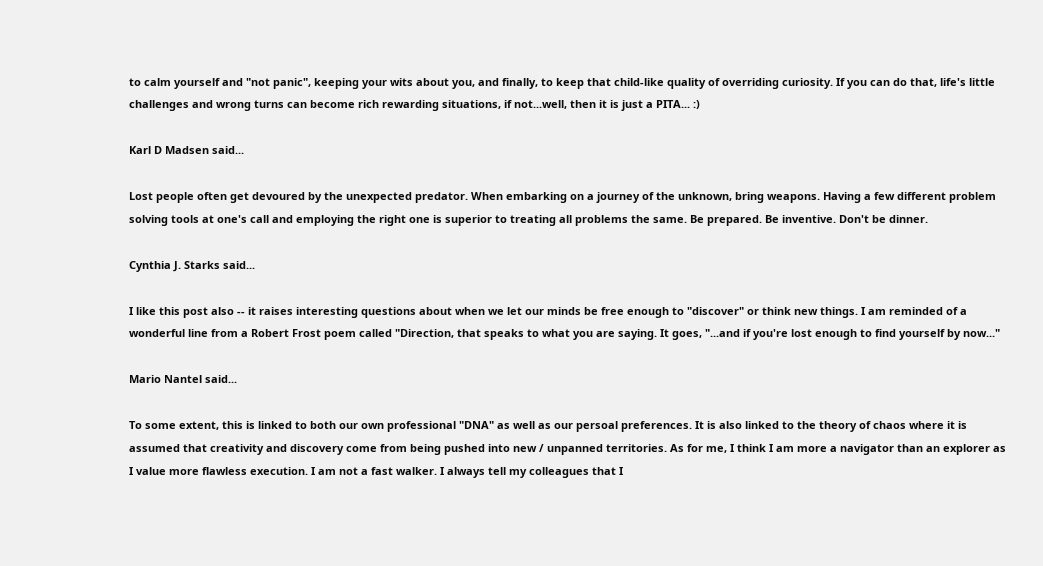to calm yourself and "not panic", keeping your wits about you, and finally, to keep that child-like quality of overriding curiosity. If you can do that, life's little challenges and wrong turns can become rich rewarding situations, if not...well, then it is just a PITA... :)

Karl D Madsen said...

Lost people often get devoured by the unexpected predator. When embarking on a journey of the unknown, bring weapons. Having a few different problem solving tools at one's call and employing the right one is superior to treating all problems the same. Be prepared. Be inventive. Don't be dinner.

Cynthia J. Starks said...

I like this post also -- it raises interesting questions about when we let our minds be free enough to "discover" or think new things. I am reminded of a wonderful line from a Robert Frost poem called "Direction, that speaks to what you are saying. It goes, "...and if you're lost enough to find yourself by now..."

Mario Nantel said...

To some extent, this is linked to both our own professional "DNA" as well as our persoal preferences. It is also linked to the theory of chaos where it is assumed that creativity and discovery come from being pushed into new / unpanned territories. As for me, I think I am more a navigator than an explorer as I value more flawless execution. I am not a fast walker. I always tell my colleagues that I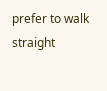prefer to walk straight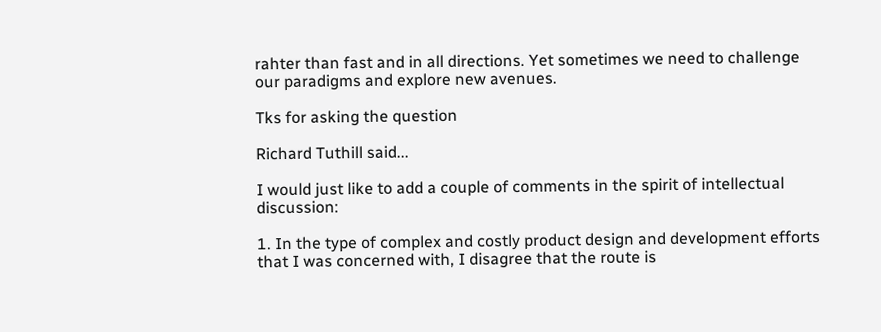rahter than fast and in all directions. Yet sometimes we need to challenge our paradigms and explore new avenues.

Tks for asking the question

Richard Tuthill said...

I would just like to add a couple of comments in the spirit of intellectual discussion:

1. In the type of complex and costly product design and development efforts that I was concerned with, I disagree that the route is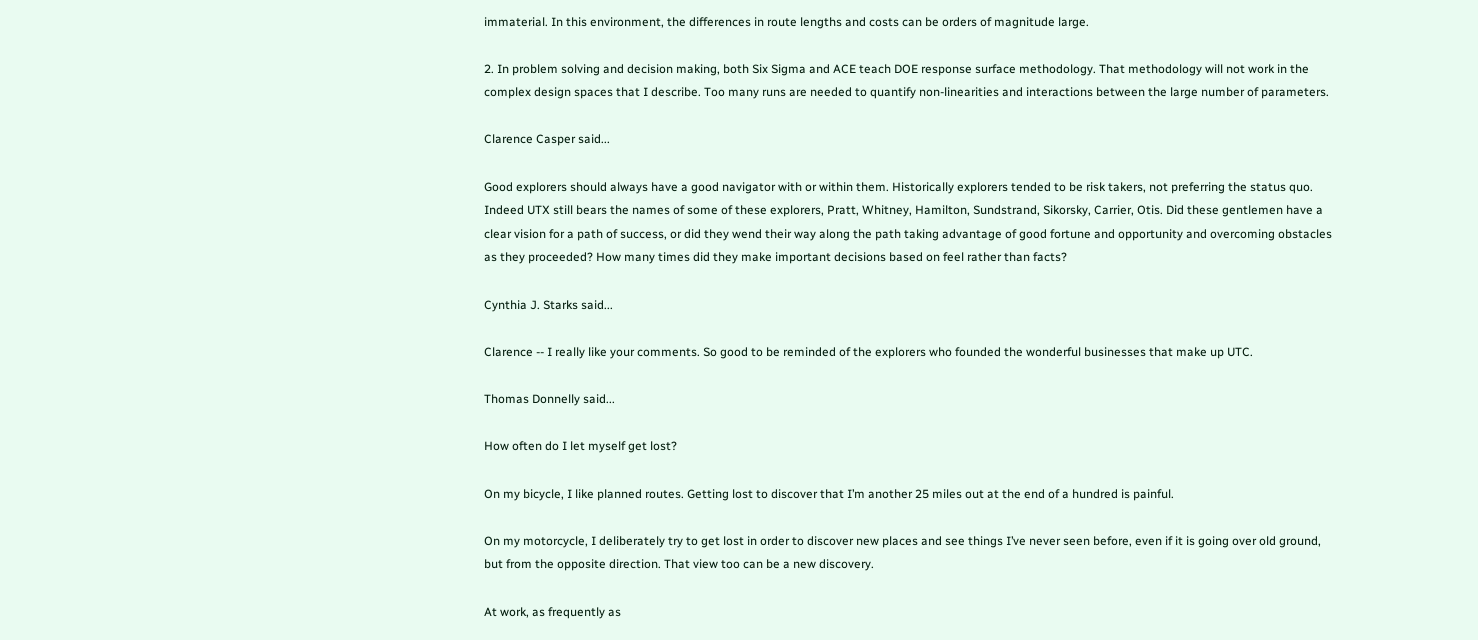immaterial. In this environment, the differences in route lengths and costs can be orders of magnitude large.

2. In problem solving and decision making, both Six Sigma and ACE teach DOE response surface methodology. That methodology will not work in the complex design spaces that I describe. Too many runs are needed to quantify non-linearities and interactions between the large number of parameters.

Clarence Casper said...

Good explorers should always have a good navigator with or within them. Historically explorers tended to be risk takers, not preferring the status quo. Indeed UTX still bears the names of some of these explorers, Pratt, Whitney, Hamilton, Sundstrand, Sikorsky, Carrier, Otis. Did these gentlemen have a clear vision for a path of success, or did they wend their way along the path taking advantage of good fortune and opportunity and overcoming obstacles as they proceeded? How many times did they make important decisions based on feel rather than facts?

Cynthia J. Starks said...

Clarence -- I really like your comments. So good to be reminded of the explorers who founded the wonderful businesses that make up UTC.

Thomas Donnelly said...

How often do I let myself get lost?

On my bicycle, I like planned routes. Getting lost to discover that I’m another 25 miles out at the end of a hundred is painful.

On my motorcycle, I deliberately try to get lost in order to discover new places and see things I’ve never seen before, even if it is going over old ground, but from the opposite direction. That view too can be a new discovery.

At work, as frequently as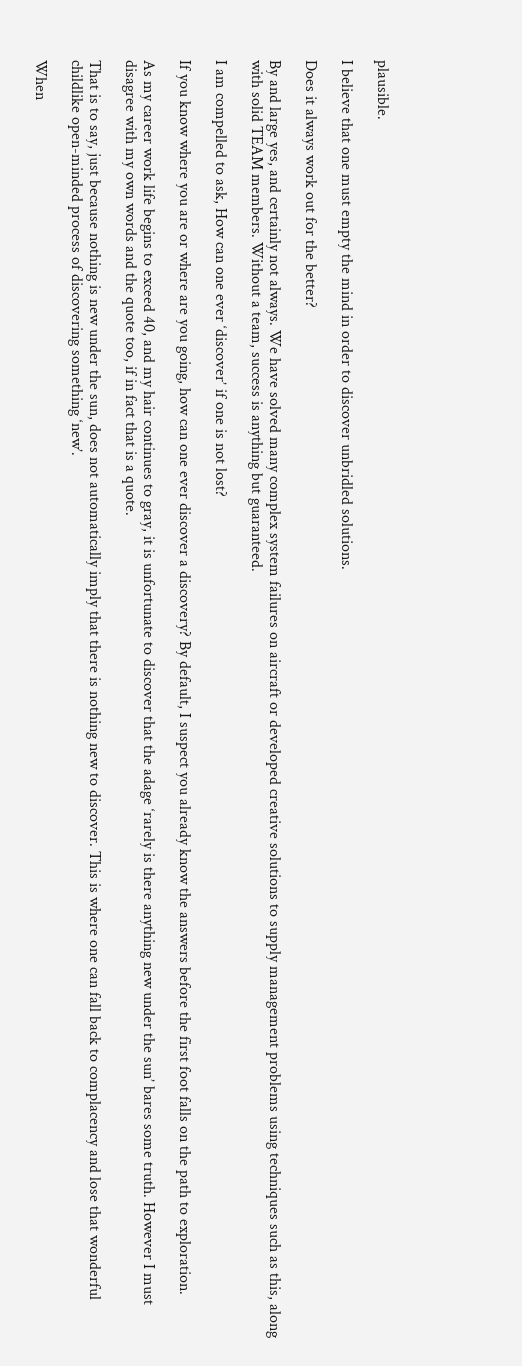plausible.

I believe that one must empty the mind in order to discover unbridled solutions.

Does it always work out for the better?

By and large yes, and certainly not always. We have solved many complex system failures on aircraft or developed creative solutions to supply management problems using techniques such as this, along with solid TEAM members. Without a team, success is anything but guaranteed.

I am compelled to ask, How can one ever ‘discover’ if one is not lost?

If you know where you are or where are you going, how can one ever discover a discovery? By default, I suspect you already know the answers before the first foot falls on the path to exploration.

As my career work life begins to exceed 40, and my hair continues to gray, it is unfortunate to discover that the adage ‘rarely is there anything new under the sun’ bares some truth. However I must disagree with my own words and the quote too, if in fact that is a quote.

That is to say, just because nothing is new under the sun, does not automatically imply that there is nothing new to discover. This is where one can fall back to complacency and lose that wonderful childlike open-minded process of discovering something ‘new’.

When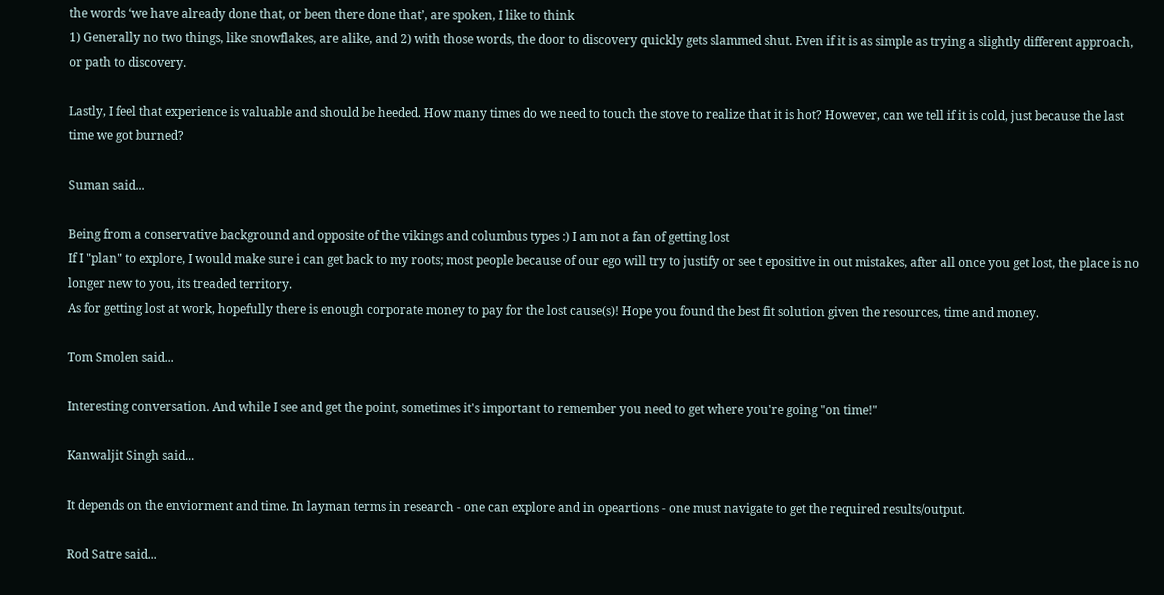the words ‘we have already done that, or been there done that’, are spoken, I like to think
1) Generally no two things, like snowflakes, are alike, and 2) with those words, the door to discovery quickly gets slammed shut. Even if it is as simple as trying a slightly different approach, or path to discovery.

Lastly, I feel that experience is valuable and should be heeded. How many times do we need to touch the stove to realize that it is hot? However, can we tell if it is cold, just because the last time we got burned?

Suman said...

Being from a conservative background and opposite of the vikings and columbus types :) I am not a fan of getting lost
If I "plan" to explore, I would make sure i can get back to my roots; most people because of our ego will try to justify or see t epositive in out mistakes, after all once you get lost, the place is no longer new to you, its treaded territory.
As for getting lost at work, hopefully there is enough corporate money to pay for the lost cause(s)! Hope you found the best fit solution given the resources, time and money.

Tom Smolen said...

Interesting conversation. And while I see and get the point, sometimes it's important to remember you need to get where you're going "on time!"

Kanwaljit Singh said...

It depends on the enviorment and time. In layman terms in research - one can explore and in opeartions - one must navigate to get the required results/output.

Rod Satre said...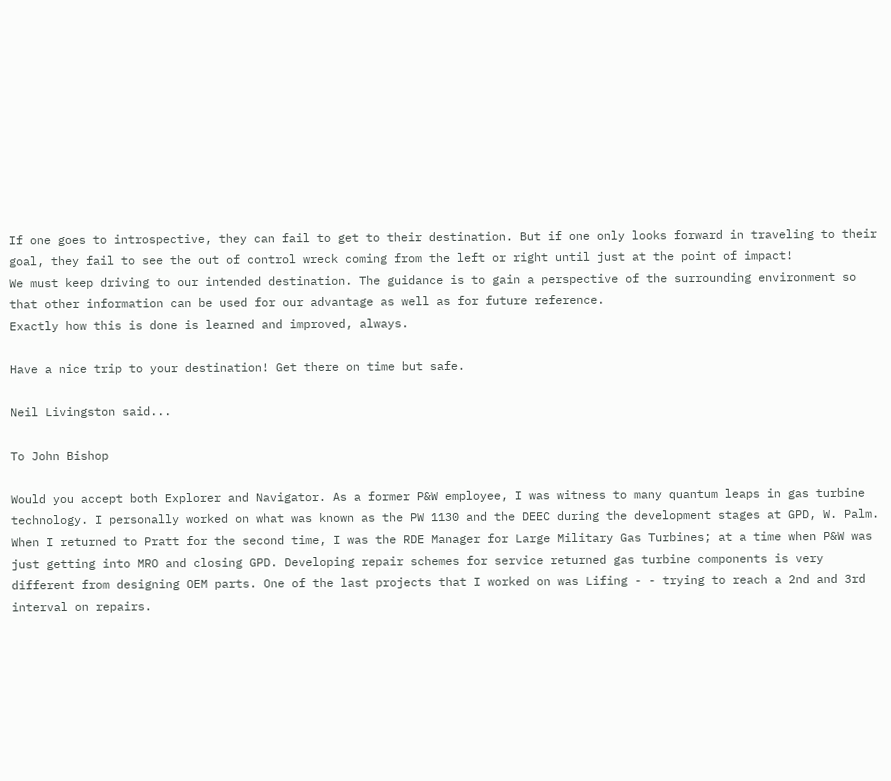If one goes to introspective, they can fail to get to their destination. But if one only looks forward in traveling to their goal, they fail to see the out of control wreck coming from the left or right until just at the point of impact!
We must keep driving to our intended destination. The guidance is to gain a perspective of the surrounding environment so that other information can be used for our advantage as well as for future reference.
Exactly how this is done is learned and improved, always.

Have a nice trip to your destination! Get there on time but safe.

Neil Livingston said...

To John Bishop

Would you accept both Explorer and Navigator. As a former P&W employee, I was witness to many quantum leaps in gas turbine technology. I personally worked on what was known as the PW 1130 and the DEEC during the development stages at GPD, W. Palm. When I returned to Pratt for the second time, I was the RDE Manager for Large Military Gas Turbines; at a time when P&W was just getting into MRO and closing GPD. Developing repair schemes for service returned gas turbine components is very different from designing OEM parts. One of the last projects that I worked on was Lifing - - trying to reach a 2nd and 3rd interval on repairs.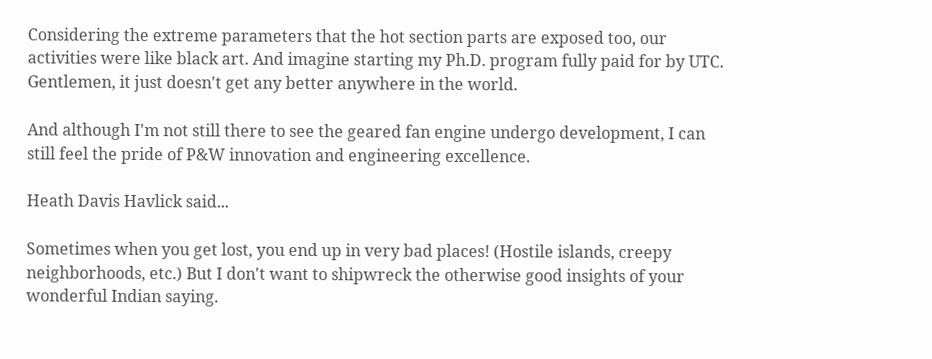Considering the extreme parameters that the hot section parts are exposed too, our activities were like black art. And imagine starting my Ph.D. program fully paid for by UTC. Gentlemen, it just doesn't get any better anywhere in the world.

And although I'm not still there to see the geared fan engine undergo development, I can still feel the pride of P&W innovation and engineering excellence.

Heath Davis Havlick said...

Sometimes when you get lost, you end up in very bad places! (Hostile islands, creepy neighborhoods, etc.) But I don't want to shipwreck the otherwise good insights of your wonderful Indian saying.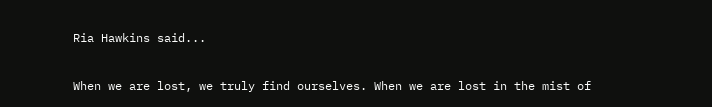Ria Hawkins said...

When we are lost, we truly find ourselves. When we are lost in the mist of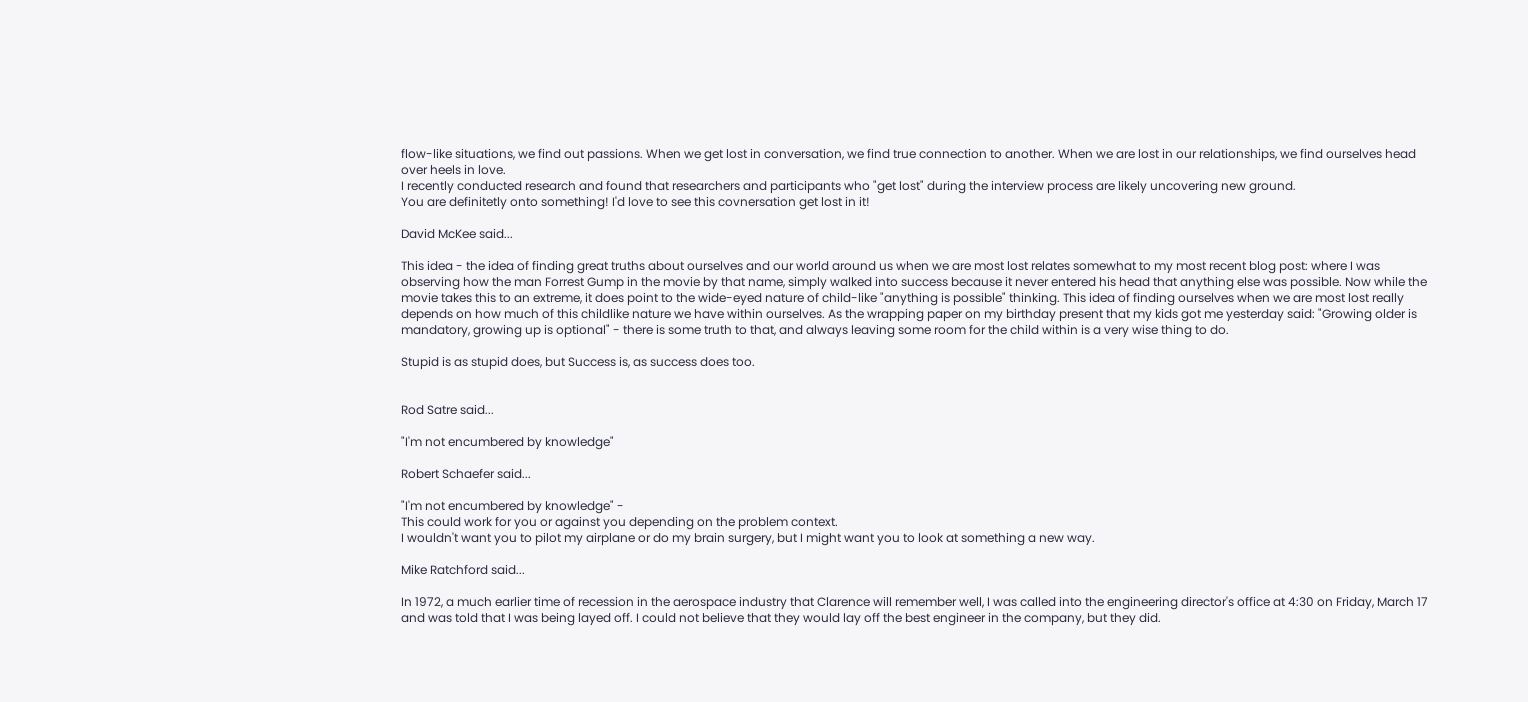flow-like situations, we find out passions. When we get lost in conversation, we find true connection to another. When we are lost in our relationships, we find ourselves head over heels in love.
I recently conducted research and found that researchers and participants who "get lost" during the interview process are likely uncovering new ground.
You are definitetly onto something! I'd love to see this covnersation get lost in it!

David McKee said...

This idea - the idea of finding great truths about ourselves and our world around us when we are most lost relates somewhat to my most recent blog post: where I was observing how the man Forrest Gump in the movie by that name, simply walked into success because it never entered his head that anything else was possible. Now while the movie takes this to an extreme, it does point to the wide-eyed nature of child-like "anything is possible" thinking. This idea of finding ourselves when we are most lost really depends on how much of this childlike nature we have within ourselves. As the wrapping paper on my birthday present that my kids got me yesterday said: "Growing older is mandatory, growing up is optional" - there is some truth to that, and always leaving some room for the child within is a very wise thing to do.

Stupid is as stupid does, but Success is, as success does too.


Rod Satre said...

"I'm not encumbered by knowledge"

Robert Schaefer said...

"I'm not encumbered by knowledge" -
This could work for you or against you depending on the problem context.
I wouldn't want you to pilot my airplane or do my brain surgery, but I might want you to look at something a new way.

Mike Ratchford said...

In 1972, a much earlier time of recession in the aerospace industry that Clarence will remember well, I was called into the engineering director's office at 4:30 on Friday, March 17 and was told that I was being layed off. I could not believe that they would lay off the best engineer in the company, but they did.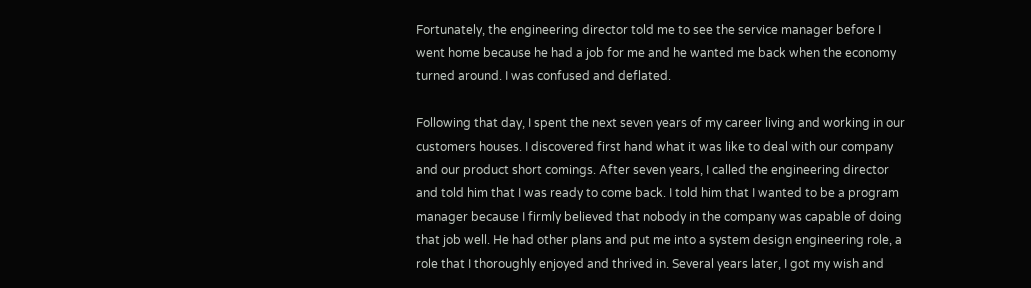Fortunately, the engineering director told me to see the service manager before I went home because he had a job for me and he wanted me back when the economy turned around. I was confused and deflated.

Following that day, I spent the next seven years of my career living and working in our customers houses. I discovered first hand what it was like to deal with our company and our product short comings. After seven years, I called the engineering director and told him that I was ready to come back. I told him that I wanted to be a program manager because I firmly believed that nobody in the company was capable of doing that job well. He had other plans and put me into a system design engineering role, a role that I thoroughly enjoyed and thrived in. Several years later, I got my wish and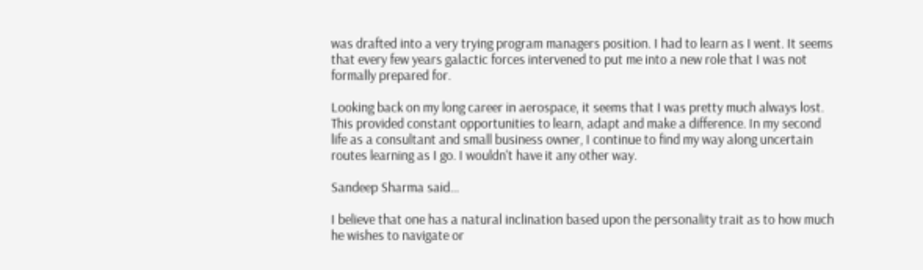was drafted into a very trying program managers position. I had to learn as I went. It seems that every few years galactic forces intervened to put me into a new role that I was not formally prepared for.

Looking back on my long career in aerospace, it seems that I was pretty much always lost. This provided constant opportunities to learn, adapt and make a difference. In my second life as a consultant and small business owner, I continue to find my way along uncertain routes learning as I go. I wouldn't have it any other way.

Sandeep Sharma said...

I believe that one has a natural inclination based upon the personality trait as to how much he wishes to navigate or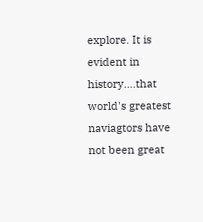explore. It is evident in history....that world's greatest naviagtors have not been great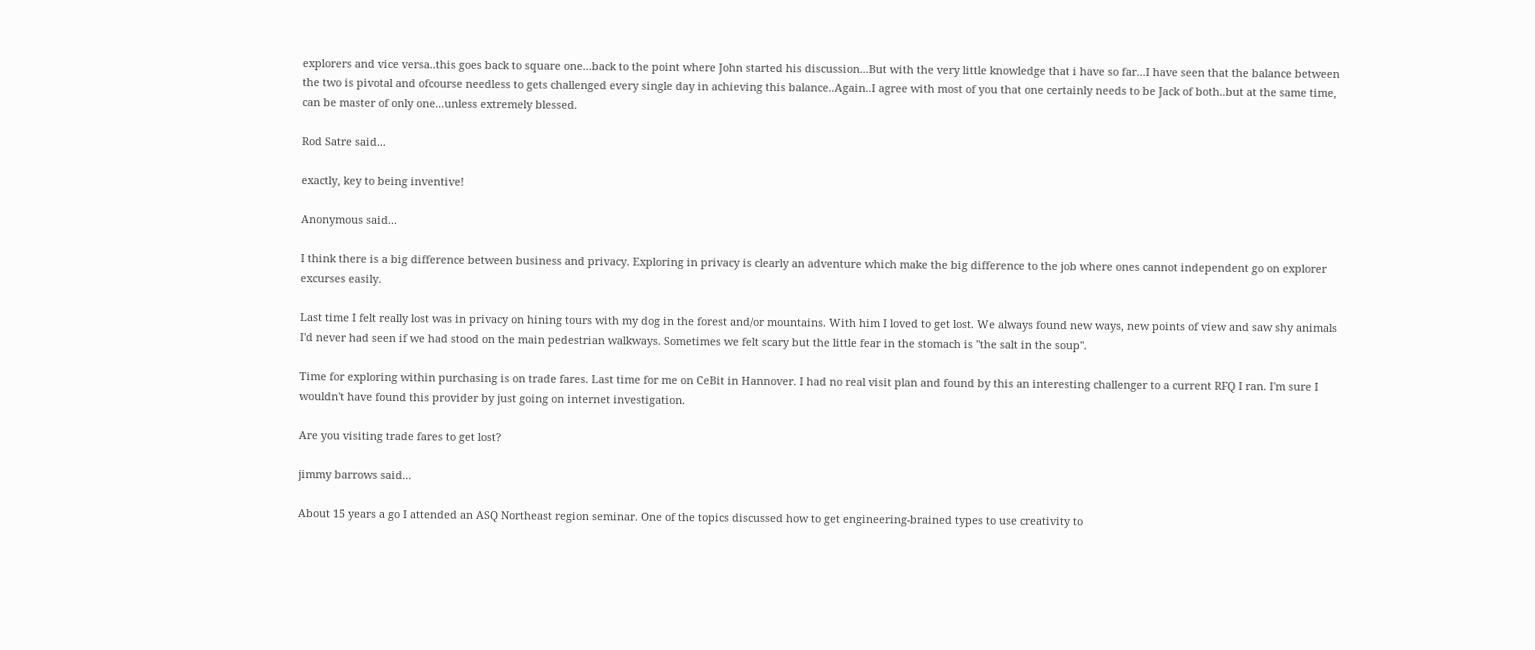explorers and vice versa..this goes back to square one...back to the point where John started his discussion...But with the very little knowledge that i have so far...I have seen that the balance between the two is pivotal and ofcourse needless to gets challenged every single day in achieving this balance..Again..I agree with most of you that one certainly needs to be Jack of both..but at the same time, can be master of only one...unless extremely blessed.

Rod Satre said...

exactly, key to being inventive!

Anonymous said...

I think there is a big difference between business and privacy. Exploring in privacy is clearly an adventure which make the big difference to the job where ones cannot independent go on explorer excurses easily.

Last time I felt really lost was in privacy on hining tours with my dog in the forest and/or mountains. With him I loved to get lost. We always found new ways, new points of view and saw shy animals I'd never had seen if we had stood on the main pedestrian walkways. Sometimes we felt scary but the little fear in the stomach is "the salt in the soup".

Time for exploring within purchasing is on trade fares. Last time for me on CeBit in Hannover. I had no real visit plan and found by this an interesting challenger to a current RFQ I ran. I'm sure I wouldn't have found this provider by just going on internet investigation.

Are you visiting trade fares to get lost?

jimmy barrows said...

About 15 years a go I attended an ASQ Northeast region seminar. One of the topics discussed how to get engineering-brained types to use creativity to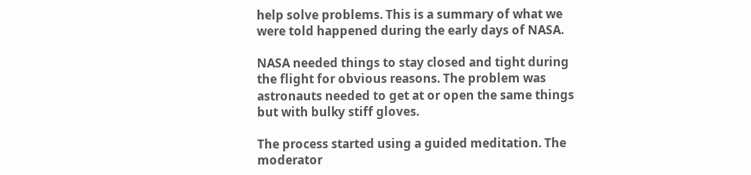help solve problems. This is a summary of what we were told happened during the early days of NASA.

NASA needed things to stay closed and tight during the flight for obvious reasons. The problem was astronauts needed to get at or open the same things but with bulky stiff gloves.

The process started using a guided meditation. The moderator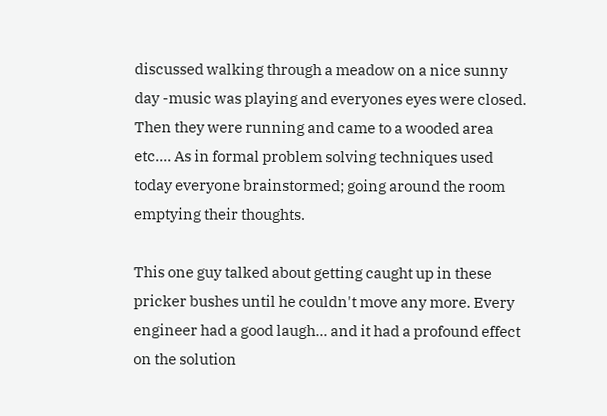discussed walking through a meadow on a nice sunny day -music was playing and everyones eyes were closed. Then they were running and came to a wooded area etc.... As in formal problem solving techniques used today everyone brainstormed; going around the room emptying their thoughts.

This one guy talked about getting caught up in these pricker bushes until he couldn't move any more. Every engineer had a good laugh... and it had a profound effect on the solution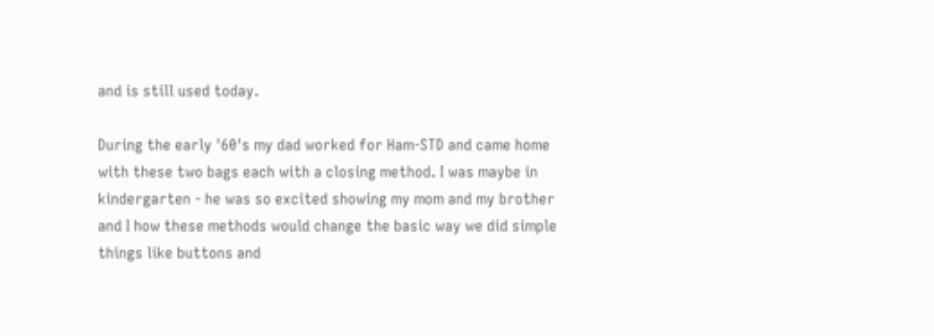and is still used today.

During the early '60's my dad worked for Ham-STD and came home with these two bags each with a closing method. I was maybe in kindergarten - he was so excited showing my mom and my brother and I how these methods would change the basic way we did simple things like buttons and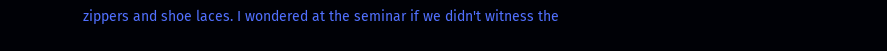zippers and shoe laces. I wondered at the seminar if we didn't witness the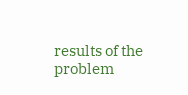results of the problem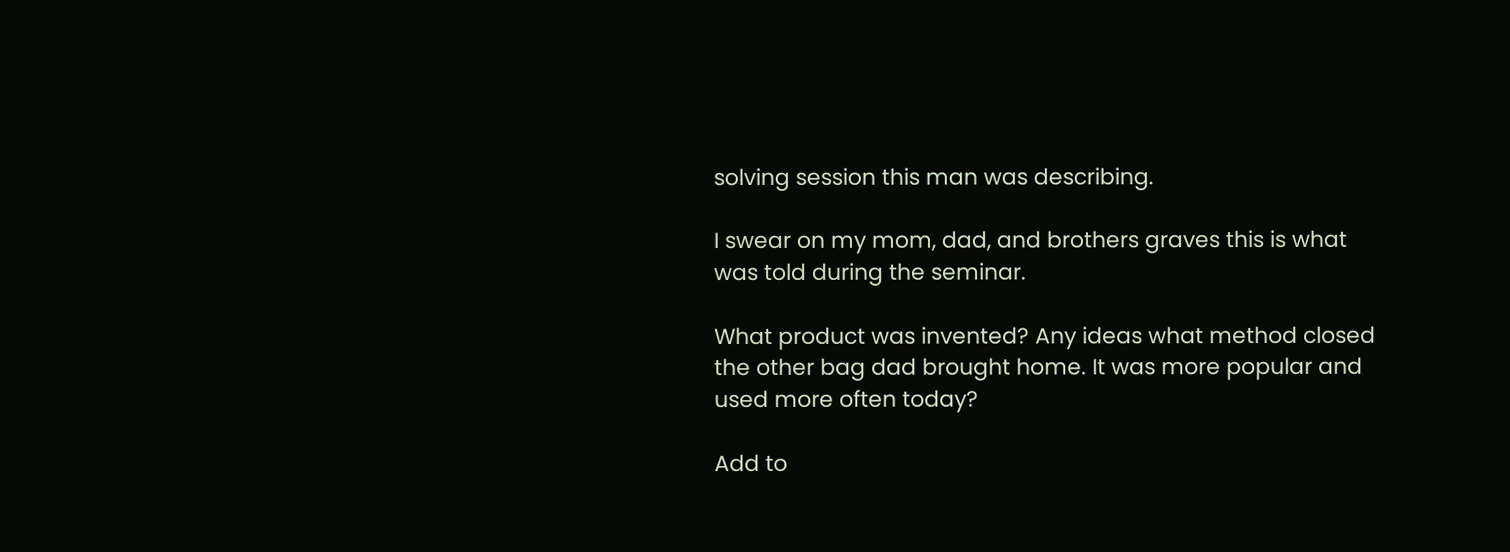solving session this man was describing.

I swear on my mom, dad, and brothers graves this is what was told during the seminar.

What product was invented? Any ideas what method closed the other bag dad brought home. It was more popular and used more often today?

Add to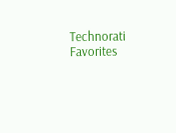Technorati Favorites